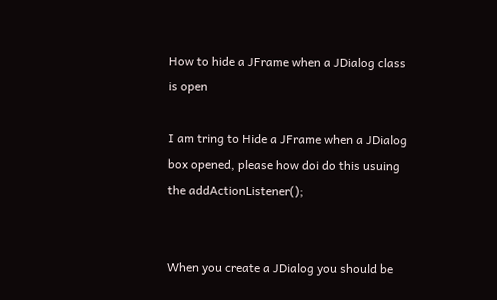How to hide a JFrame when a JDialog class is open

I am tring to Hide a JFrame when a JDialog box opened, please how doi do this usuing the addActionListener();


When you create a JDialog you should be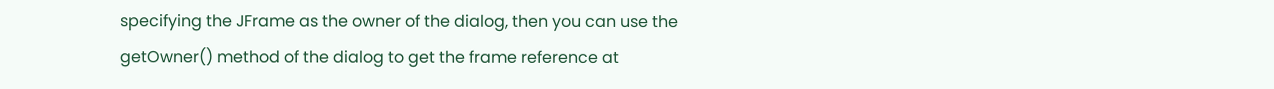specifying the JFrame as the owner of the dialog, then you can use the getOwner() method of the dialog to get the frame reference at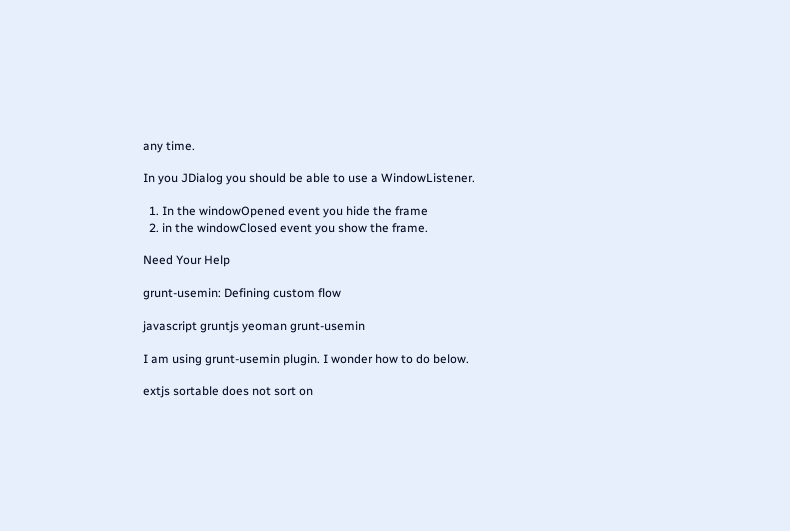any time.

In you JDialog you should be able to use a WindowListener.

  1. In the windowOpened event you hide the frame
  2. in the windowClosed event you show the frame.

Need Your Help

grunt-usemin: Defining custom flow

javascript gruntjs yeoman grunt-usemin

I am using grunt-usemin plugin. I wonder how to do below.

extjs sortable does not sort on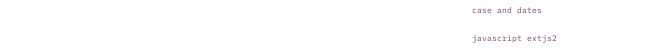case and dates

javascript extjs2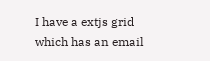I have a extjs grid which has an email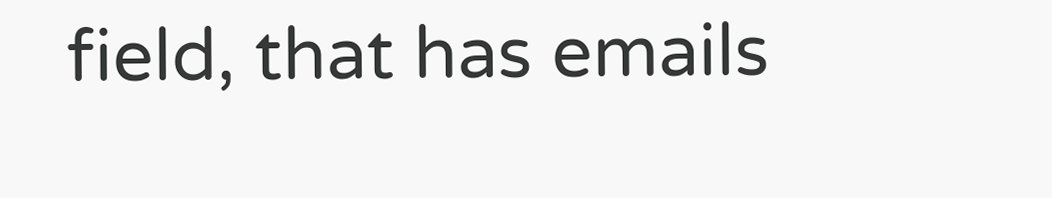field, that has emails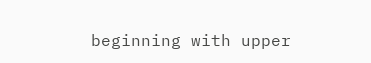beginning with upper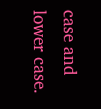case and lower case.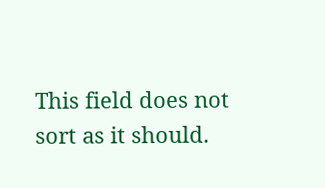This field does not sort as it should.